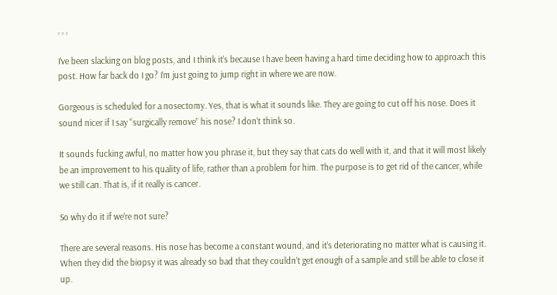, , ,

I’ve been slacking on blog posts, and I think it’s because I have been having a hard time deciding how to approach this post. How far back do I go? I’m just going to jump right in where we are now.

Gorgeous is scheduled for a nosectomy. Yes, that is what it sounds like. They are going to cut off his nose. Does it sound nicer if I say “surgically remove” his nose? I don’t think so.

It sounds fucking awful, no matter how you phrase it, but they say that cats do well with it, and that it will most likely be an improvement to his quality of life, rather than a problem for him. The purpose is to get rid of the cancer, while we still can. That is, if it really is cancer.

So why do it if we’re not sure?

There are several reasons. His nose has become a constant wound, and it’s deteriorating no matter what is causing it. When they did the biopsy it was already so bad that they couldn’t get enough of a sample and still be able to close it up.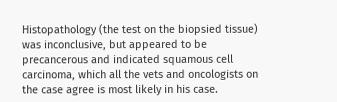Histopathology (the test on the biopsied tissue) was inconclusive, but appeared to be precancerous and indicated squamous cell carcinoma, which all the vets and oncologists on the case agree is most likely in his case.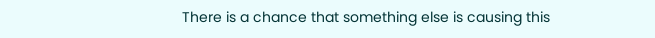There is a chance that something else is causing this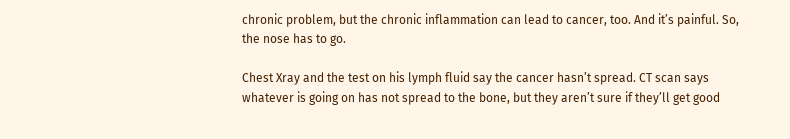chronic problem, but the chronic inflammation can lead to cancer, too. And it’s painful. So, the nose has to go.

Chest Xray and the test on his lymph fluid say the cancer hasn’t spread. CT scan says whatever is going on has not spread to the bone, but they aren’t sure if they’ll get good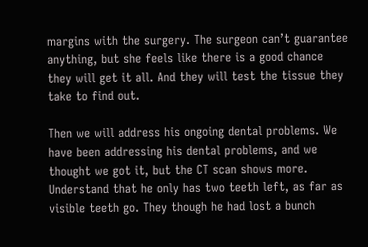margins with the surgery. The surgeon can’t guarantee anything, but she feels like there is a good chance they will get it all. And they will test the tissue they take to find out.

Then we will address his ongoing dental problems. We have been addressing his dental problems, and we thought we got it, but the CT scan shows more. Understand that he only has two teeth left, as far as visible teeth go. They though he had lost a bunch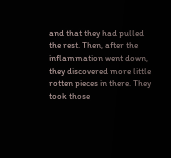and that they had pulled the rest. Then, after the inflammation went down, they discovered more little rotten pieces in there. They took those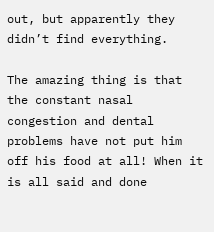out, but apparently they didn’t find everything.

The amazing thing is that the constant nasal congestion and dental problems have not put him off his food at all! When it is all said and done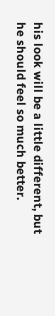his look will be a little different, but he should feel so much better.